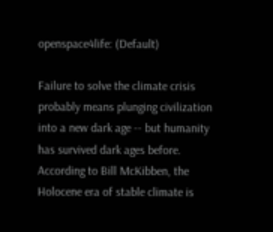openspace4life: (Default)

Failure to solve the climate crisis probably means plunging civilization into a new dark age -- but humanity has survived dark ages before. According to Bill McKibben, the Holocene era of stable climate is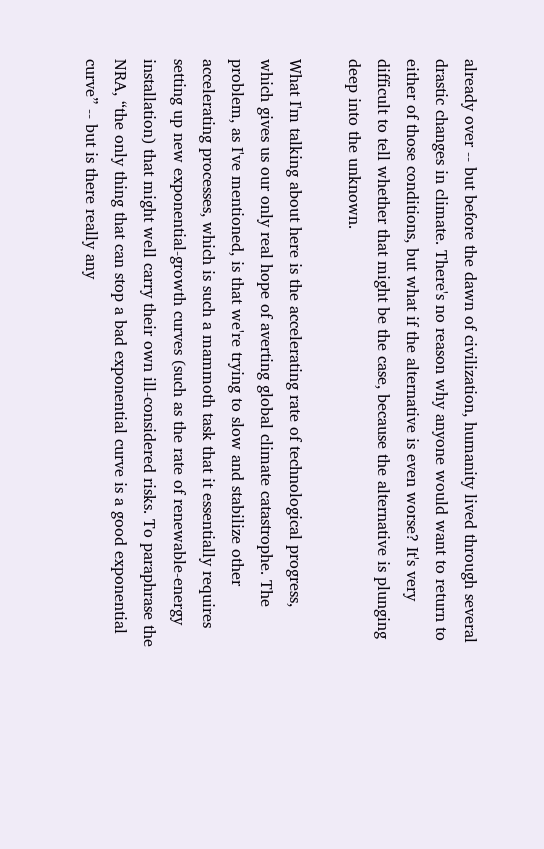already over -- but before the dawn of civilization, humanity lived through several drastic changes in climate. There's no reason why anyone would want to return to either of those conditions, but what if the alternative is even worse? It's very difficult to tell whether that might be the case, because the alternative is plunging deep into the unknown.

What I'm talking about here is the accelerating rate of technological progress, which gives us our only real hope of averting global climate catastrophe. The problem, as I've mentioned, is that we're trying to slow and stabilize other accelerating processes, which is such a mammoth task that it essentially requires setting up new exponential-growth curves (such as the rate of renewable-energy installation) that might well carry their own ill-considered risks. To paraphrase the NRA, “the only thing that can stop a bad exponential curve is a good exponential curve” -- but is there really any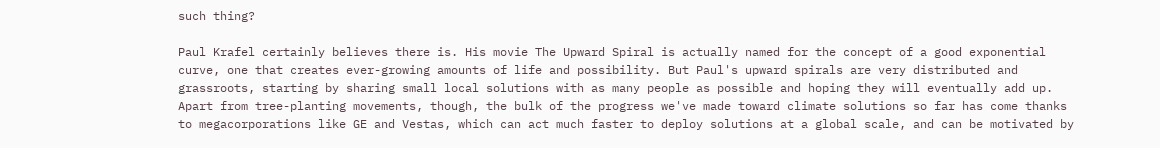such thing?

Paul Krafel certainly believes there is. His movie The Upward Spiral is actually named for the concept of a good exponential curve, one that creates ever-growing amounts of life and possibility. But Paul's upward spirals are very distributed and grassroots, starting by sharing small local solutions with as many people as possible and hoping they will eventually add up. Apart from tree-planting movements, though, the bulk of the progress we've made toward climate solutions so far has come thanks to megacorporations like GE and Vestas, which can act much faster to deploy solutions at a global scale, and can be motivated by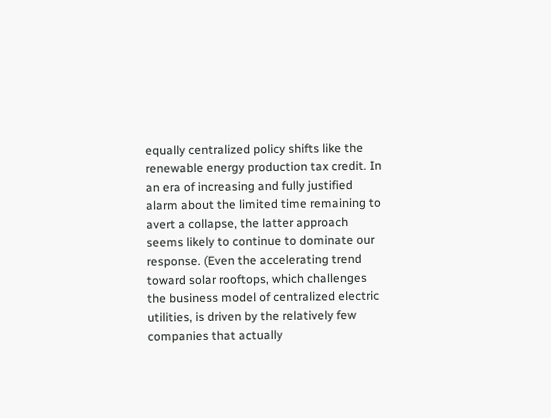equally centralized policy shifts like the renewable energy production tax credit. In an era of increasing and fully justified alarm about the limited time remaining to avert a collapse, the latter approach seems likely to continue to dominate our response. (Even the accelerating trend toward solar rooftops, which challenges the business model of centralized electric utilities, is driven by the relatively few companies that actually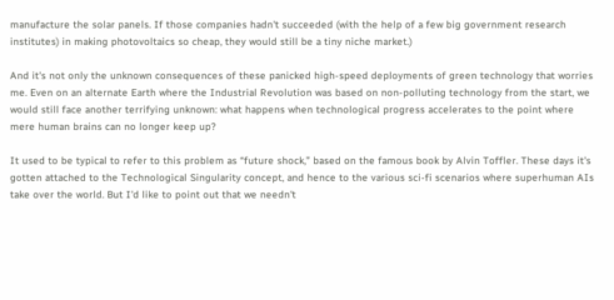manufacture the solar panels. If those companies hadn't succeeded (with the help of a few big government research institutes) in making photovoltaics so cheap, they would still be a tiny niche market.)

And it's not only the unknown consequences of these panicked high-speed deployments of green technology that worries me. Even on an alternate Earth where the Industrial Revolution was based on non-polluting technology from the start, we would still face another terrifying unknown: what happens when technological progress accelerates to the point where mere human brains can no longer keep up?

It used to be typical to refer to this problem as “future shock,” based on the famous book by Alvin Toffler. These days it's gotten attached to the Technological Singularity concept, and hence to the various sci-fi scenarios where superhuman AIs take over the world. But I'd like to point out that we needn't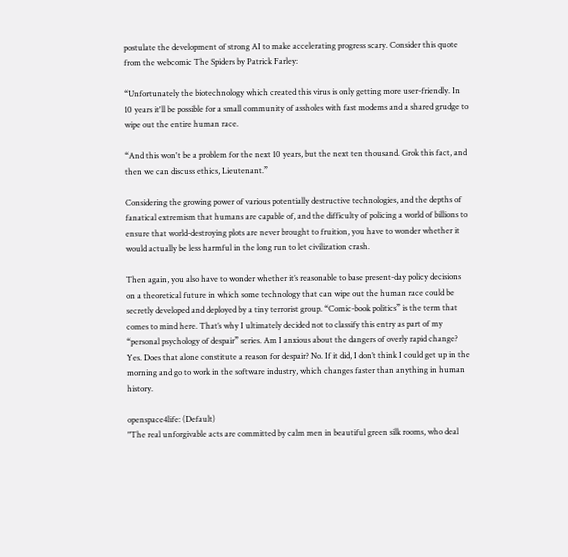postulate the development of strong AI to make accelerating progress scary. Consider this quote from the webcomic The Spiders by Patrick Farley:

“Unfortunately the biotechnology which created this virus is only getting more user-friendly. In 10 years it'll be possible for a small community of assholes with fast modems and a shared grudge to wipe out the entire human race.

“And this won't be a problem for the next 10 years, but the next ten thousand. Grok this fact, and then we can discuss ethics, Lieutenant.”

Considering the growing power of various potentially destructive technologies, and the depths of fanatical extremism that humans are capable of, and the difficulty of policing a world of billions to ensure that world-destroying plots are never brought to fruition, you have to wonder whether it would actually be less harmful in the long run to let civilization crash.

Then again, you also have to wonder whether it’s reasonable to base present-day policy decisions on a theoretical future in which some technology that can wipe out the human race could be secretly developed and deployed by a tiny terrorist group. “Comic-book politics” is the term that comes to mind here. That’s why I ultimately decided not to classify this entry as part of my “personal psychology of despair” series. Am I anxious about the dangers of overly rapid change? Yes. Does that alone constitute a reason for despair? No. If it did, I don’t think I could get up in the morning and go to work in the software industry, which changes faster than anything in human history.

openspace4life: (Default)
"The real unforgivable acts are committed by calm men in beautiful green silk rooms, who deal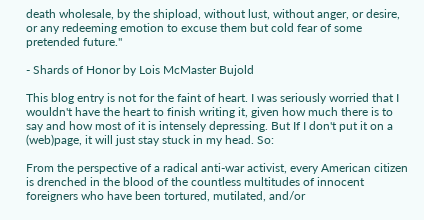death wholesale, by the shipload, without lust, without anger, or desire, or any redeeming emotion to excuse them but cold fear of some pretended future."

- Shards of Honor by Lois McMaster Bujold

This blog entry is not for the faint of heart. I was seriously worried that I wouldn't have the heart to finish writing it, given how much there is to say and how most of it is intensely depressing. But If I don't put it on a (web)page, it will just stay stuck in my head. So:

From the perspective of a radical anti-war activist, every American citizen is drenched in the blood of the countless multitudes of innocent foreigners who have been tortured, mutilated, and/or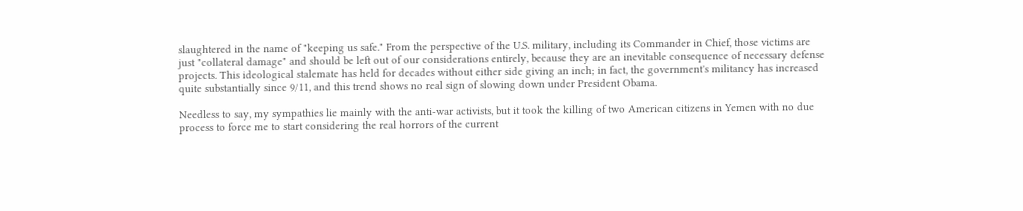slaughtered in the name of "keeping us safe." From the perspective of the U.S. military, including its Commander in Chief, those victims are just "collateral damage" and should be left out of our considerations entirely, because they are an inevitable consequence of necessary defense projects. This ideological stalemate has held for decades without either side giving an inch; in fact, the government's militancy has increased quite substantially since 9/11, and this trend shows no real sign of slowing down under President Obama.

Needless to say, my sympathies lie mainly with the anti-war activists, but it took the killing of two American citizens in Yemen with no due process to force me to start considering the real horrors of the current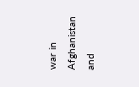war in Afghanistan and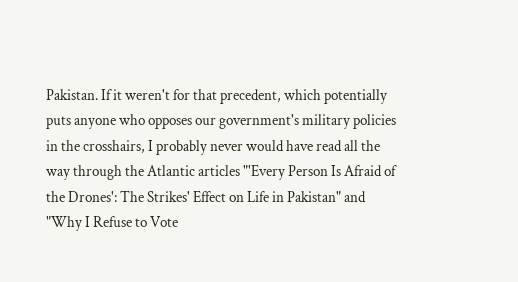Pakistan. If it weren't for that precedent, which potentially puts anyone who opposes our government's military policies in the crosshairs, I probably never would have read all the way through the Atlantic articles "'Every Person Is Afraid of the Drones': The Strikes' Effect on Life in Pakistan" and "Why I Refuse to Vote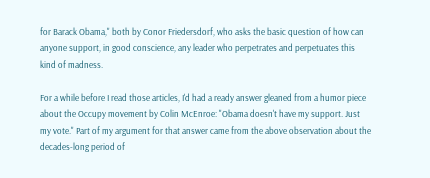for Barack Obama," both by Conor Friedersdorf, who asks the basic question of how can anyone support, in good conscience, any leader who perpetrates and perpetuates this kind of madness.

For a while before I read those articles, I'd had a ready answer gleaned from a humor piece about the Occupy movement by Colin McEnroe: "Obama doesn't have my support. Just my vote." Part of my argument for that answer came from the above observation about the decades-long period of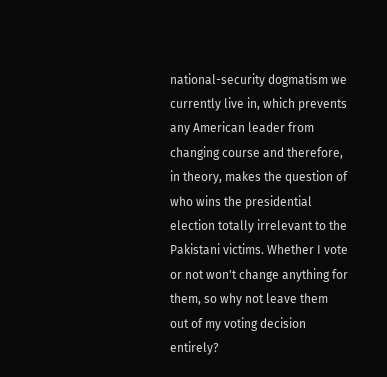national-security dogmatism we currently live in, which prevents any American leader from changing course and therefore, in theory, makes the question of who wins the presidential election totally irrelevant to the Pakistani victims. Whether I vote or not won't change anything for them, so why not leave them out of my voting decision entirely?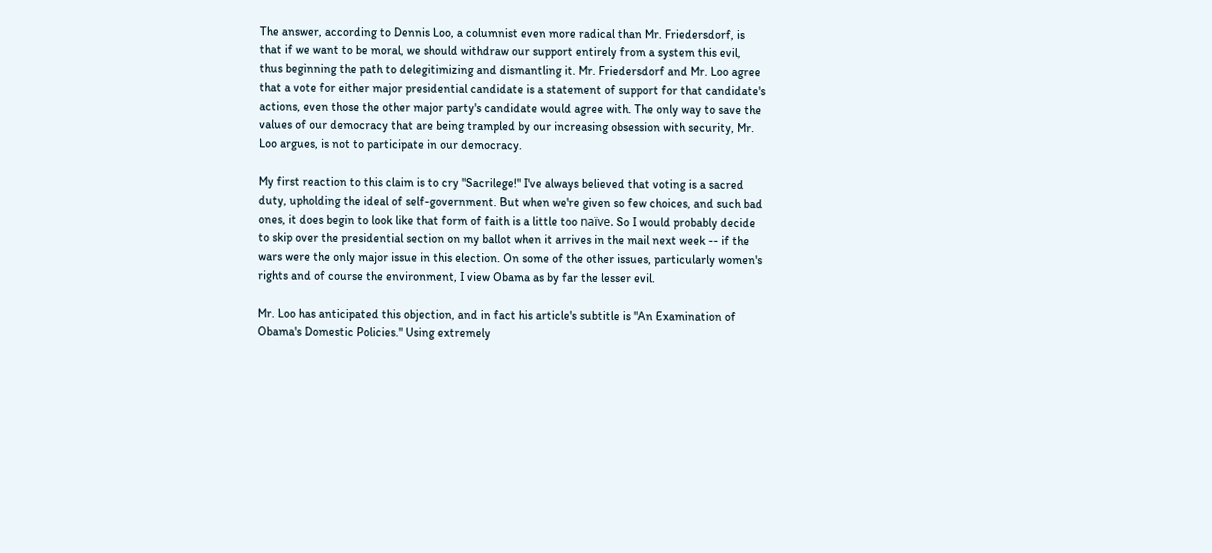The answer, according to Dennis Loo, a columnist even more radical than Mr. Friedersdorf, is that if we want to be moral, we should withdraw our support entirely from a system this evil, thus beginning the path to delegitimizing and dismantling it. Mr. Friedersdorf and Mr. Loo agree that a vote for either major presidential candidate is a statement of support for that candidate's actions, even those the other major party's candidate would agree with. The only way to save the values of our democracy that are being trampled by our increasing obsession with security, Mr. Loo argues, is not to participate in our democracy.

My first reaction to this claim is to cry "Sacrilege!" I've always believed that voting is a sacred duty, upholding the ideal of self-government. But when we're given so few choices, and such bad ones, it does begin to look like that form of faith is a little too naïve. So I would probably decide to skip over the presidential section on my ballot when it arrives in the mail next week -- if the wars were the only major issue in this election. On some of the other issues, particularly women's rights and of course the environment, I view Obama as by far the lesser evil.

Mr. Loo has anticipated this objection, and in fact his article's subtitle is "An Examination of Obama's Domestic Policies." Using extremely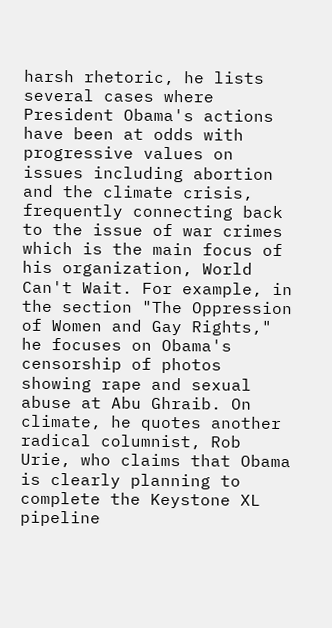harsh rhetoric, he lists several cases where President Obama's actions have been at odds with progressive values on issues including abortion and the climate crisis, frequently connecting back to the issue of war crimes which is the main focus of his organization, World Can't Wait. For example, in the section "The Oppression of Women and Gay Rights," he focuses on Obama's censorship of photos showing rape and sexual abuse at Abu Ghraib. On climate, he quotes another radical columnist, Rob Urie, who claims that Obama is clearly planning to complete the Keystone XL pipeline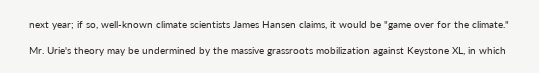next year; if so, well-known climate scientists James Hansen claims, it would be "game over for the climate."

Mr. Urie's theory may be undermined by the massive grassroots mobilization against Keystone XL, in which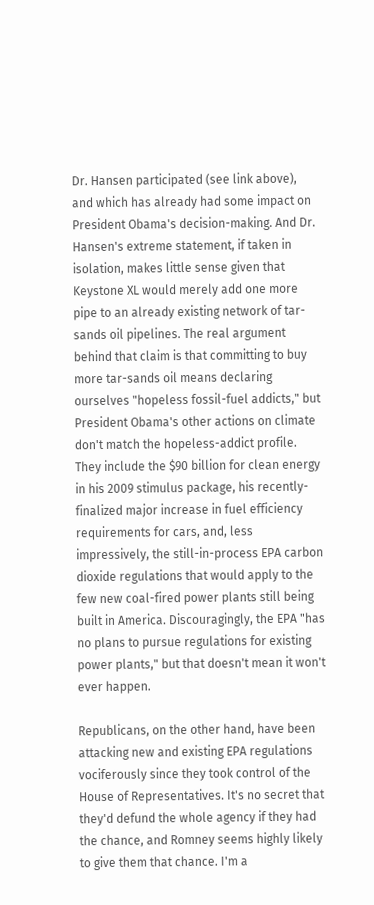Dr. Hansen participated (see link above), and which has already had some impact on President Obama's decision-making. And Dr. Hansen's extreme statement, if taken in isolation, makes little sense given that Keystone XL would merely add one more pipe to an already existing network of tar-sands oil pipelines. The real argument behind that claim is that committing to buy more tar-sands oil means declaring ourselves "hopeless fossil-fuel addicts," but President Obama's other actions on climate don't match the hopeless-addict profile. They include the $90 billion for clean energy in his 2009 stimulus package, his recently-finalized major increase in fuel efficiency requirements for cars, and, less impressively, the still-in-process EPA carbon dioxide regulations that would apply to the few new coal-fired power plants still being built in America. Discouragingly, the EPA "has no plans to pursue regulations for existing power plants," but that doesn't mean it won't ever happen.

Republicans, on the other hand, have been attacking new and existing EPA regulations vociferously since they took control of the House of Representatives. It's no secret that they'd defund the whole agency if they had the chance, and Romney seems highly likely to give them that chance. I'm a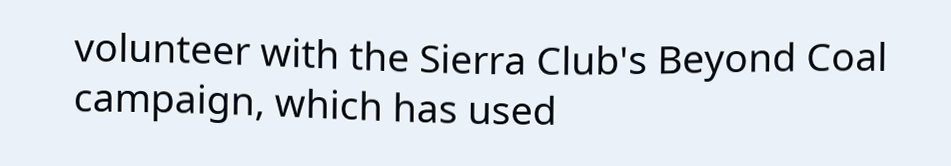volunteer with the Sierra Club's Beyond Coal campaign, which has used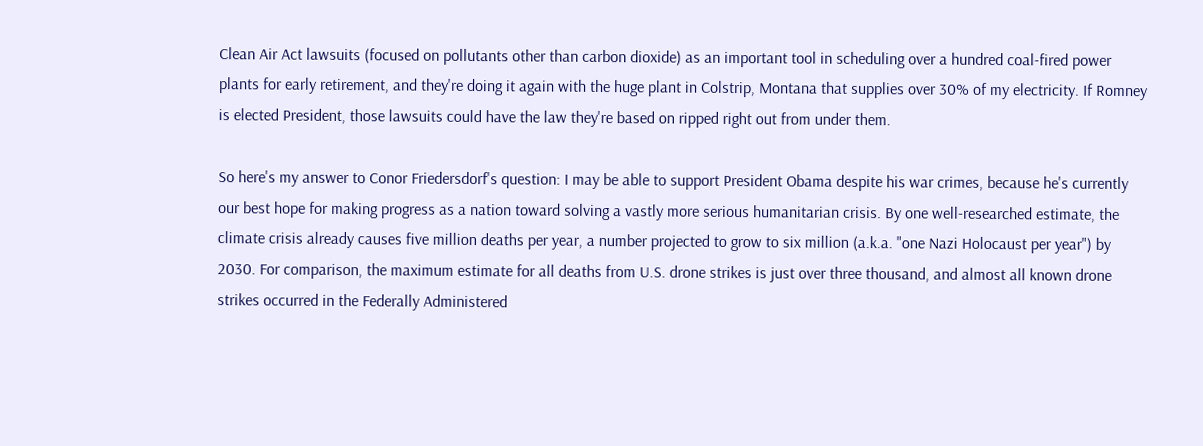Clean Air Act lawsuits (focused on pollutants other than carbon dioxide) as an important tool in scheduling over a hundred coal-fired power plants for early retirement, and they're doing it again with the huge plant in Colstrip, Montana that supplies over 30% of my electricity. If Romney is elected President, those lawsuits could have the law they're based on ripped right out from under them.

So here's my answer to Conor Friedersdorf's question: I may be able to support President Obama despite his war crimes, because he's currently our best hope for making progress as a nation toward solving a vastly more serious humanitarian crisis. By one well-researched estimate, the climate crisis already causes five million deaths per year, a number projected to grow to six million (a.k.a. "one Nazi Holocaust per year") by 2030. For comparison, the maximum estimate for all deaths from U.S. drone strikes is just over three thousand, and almost all known drone strikes occurred in the Federally Administered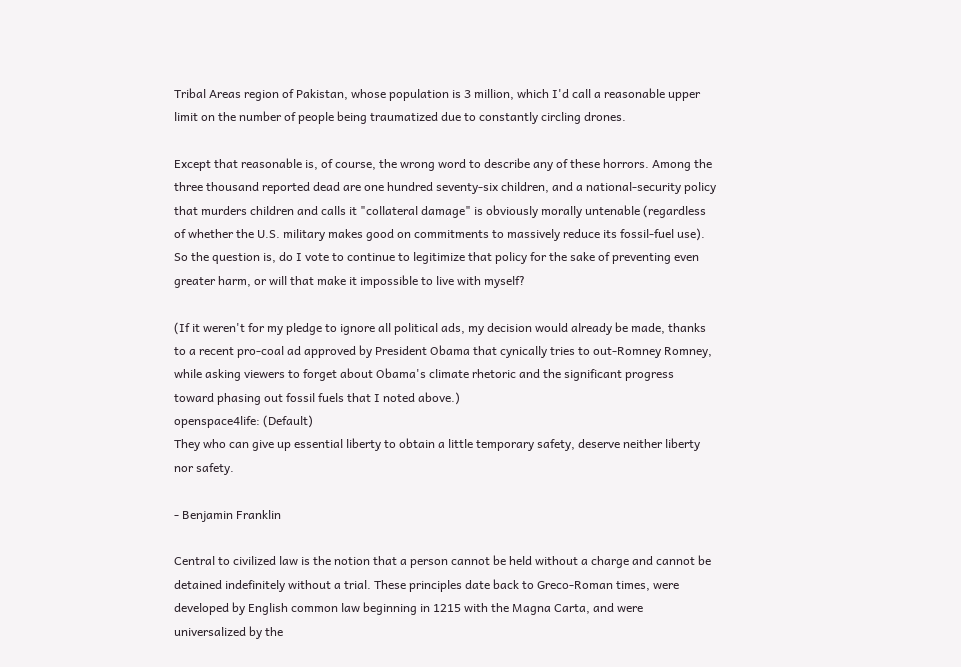Tribal Areas region of Pakistan, whose population is 3 million, which I'd call a reasonable upper limit on the number of people being traumatized due to constantly circling drones.

Except that reasonable is, of course, the wrong word to describe any of these horrors. Among the three thousand reported dead are one hundred seventy-six children, and a national-security policy that murders children and calls it "collateral damage" is obviously morally untenable (regardless of whether the U.S. military makes good on commitments to massively reduce its fossil-fuel use). So the question is, do I vote to continue to legitimize that policy for the sake of preventing even greater harm, or will that make it impossible to live with myself?

(If it weren't for my pledge to ignore all political ads, my decision would already be made, thanks to a recent pro-coal ad approved by President Obama that cynically tries to out-Romney Romney, while asking viewers to forget about Obama's climate rhetoric and the significant progress toward phasing out fossil fuels that I noted above.)
openspace4life: (Default)
They who can give up essential liberty to obtain a little temporary safety, deserve neither liberty nor safety.

- Benjamin Franklin

Central to civilized law is the notion that a person cannot be held without a charge and cannot be detained indefinitely without a trial. These principles date back to Greco-Roman times, were developed by English common law beginning in 1215 with the Magna Carta, and were universalized by the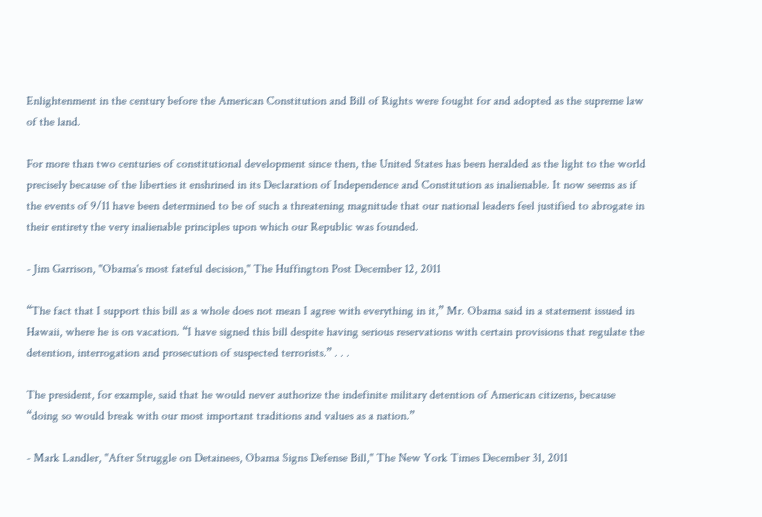Enlightenment in the century before the American Constitution and Bill of Rights were fought for and adopted as the supreme law of the land.

For more than two centuries of constitutional development since then, the United States has been heralded as the light to the world precisely because of the liberties it enshrined in its Declaration of Independence and Constitution as inalienable. It now seems as if the events of 9/11 have been determined to be of such a threatening magnitude that our national leaders feel justified to abrogate in their entirety the very inalienable principles upon which our Republic was founded.

- Jim Garrison, "Obama's most fateful decision," The Huffington Post December 12, 2011

“The fact that I support this bill as a whole does not mean I agree with everything in it,” Mr. Obama said in a statement issued in Hawaii, where he is on vacation. “I have signed this bill despite having serious reservations with certain provisions that regulate the detention, interrogation and prosecution of suspected terrorists.” . . .

The president, for example, said that he would never authorize the indefinite military detention of American citizens, because “doing so would break with our most important traditions and values as a nation.”

- Mark Landler, "After Struggle on Detainees, Obama Signs Defense Bill," The New York Times December 31, 2011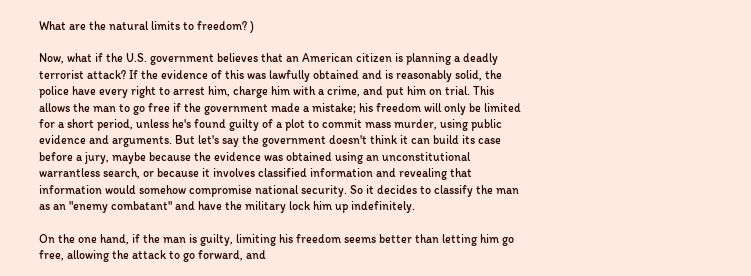What are the natural limits to freedom? )

Now, what if the U.S. government believes that an American citizen is planning a deadly terrorist attack? If the evidence of this was lawfully obtained and is reasonably solid, the police have every right to arrest him, charge him with a crime, and put him on trial. This allows the man to go free if the government made a mistake; his freedom will only be limited for a short period, unless he's found guilty of a plot to commit mass murder, using public evidence and arguments. But let's say the government doesn't think it can build its case before a jury, maybe because the evidence was obtained using an unconstitutional warrantless search, or because it involves classified information and revealing that information would somehow compromise national security. So it decides to classify the man as an "enemy combatant" and have the military lock him up indefinitely.

On the one hand, if the man is guilty, limiting his freedom seems better than letting him go free, allowing the attack to go forward, and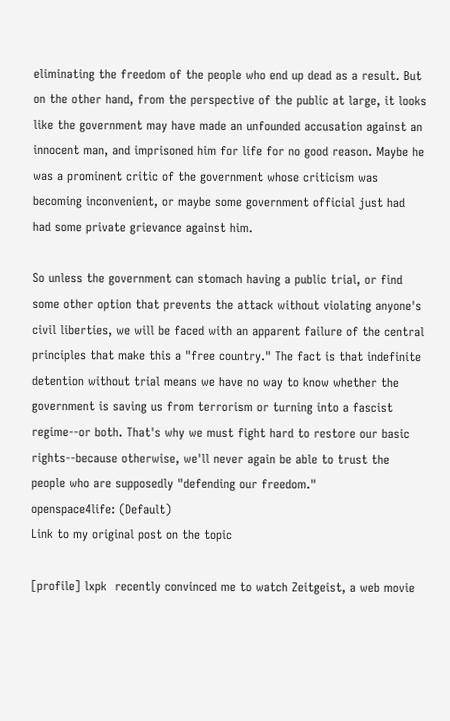eliminating the freedom of the people who end up dead as a result. But on the other hand, from the perspective of the public at large, it looks like the government may have made an unfounded accusation against an innocent man, and imprisoned him for life for no good reason. Maybe he was a prominent critic of the government whose criticism was becoming inconvenient, or maybe some government official just had had some private grievance against him.

So unless the government can stomach having a public trial, or find some other option that prevents the attack without violating anyone's civil liberties, we will be faced with an apparent failure of the central principles that make this a "free country." The fact is that indefinite detention without trial means we have no way to know whether the government is saving us from terrorism or turning into a fascist regime--or both. That's why we must fight hard to restore our basic rights--because otherwise, we'll never again be able to trust the people who are supposedly "defending our freedom."
openspace4life: (Default)
Link to my original post on the topic

[profile] lxpk  recently convinced me to watch Zeitgeist, a web movie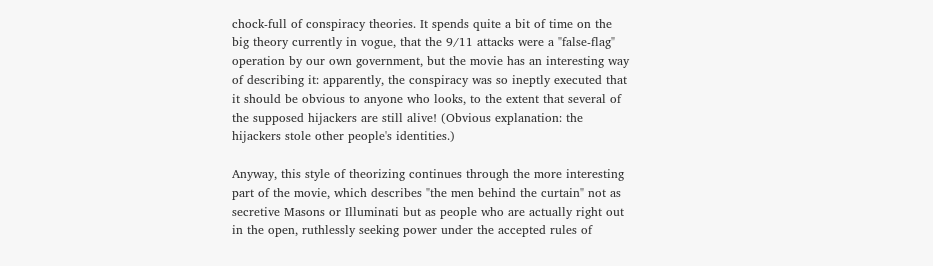chock-full of conspiracy theories. It spends quite a bit of time on the big theory currently in vogue, that the 9/11 attacks were a "false-flag" operation by our own government, but the movie has an interesting way of describing it: apparently, the conspiracy was so ineptly executed that it should be obvious to anyone who looks, to the extent that several of the supposed hijackers are still alive! (Obvious explanation: the hijackers stole other people's identities.)

Anyway, this style of theorizing continues through the more interesting part of the movie, which describes "the men behind the curtain" not as secretive Masons or Illuminati but as people who are actually right out in the open, ruthlessly seeking power under the accepted rules of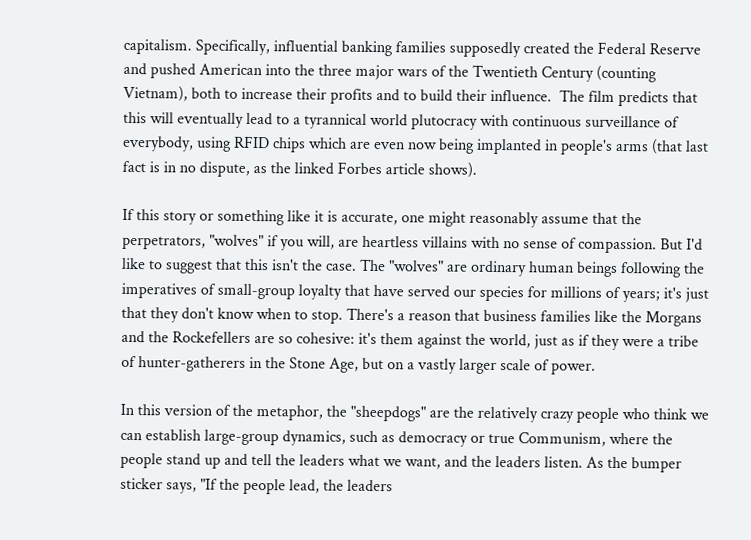capitalism. Specifically, influential banking families supposedly created the Federal Reserve and pushed American into the three major wars of the Twentieth Century (counting Vietnam), both to increase their profits and to build their influence.  The film predicts that this will eventually lead to a tyrannical world plutocracy with continuous surveillance of everybody, using RFID chips which are even now being implanted in people's arms (that last fact is in no dispute, as the linked Forbes article shows).

If this story or something like it is accurate, one might reasonably assume that the perpetrators, "wolves" if you will, are heartless villains with no sense of compassion. But I'd like to suggest that this isn't the case. The "wolves" are ordinary human beings following the imperatives of small-group loyalty that have served our species for millions of years; it's just that they don't know when to stop. There's a reason that business families like the Morgans and the Rockefellers are so cohesive: it's them against the world, just as if they were a tribe of hunter-gatherers in the Stone Age, but on a vastly larger scale of power.

In this version of the metaphor, the "sheepdogs" are the relatively crazy people who think we can establish large-group dynamics, such as democracy or true Communism, where the people stand up and tell the leaders what we want, and the leaders listen. As the bumper sticker says, "If the people lead, the leaders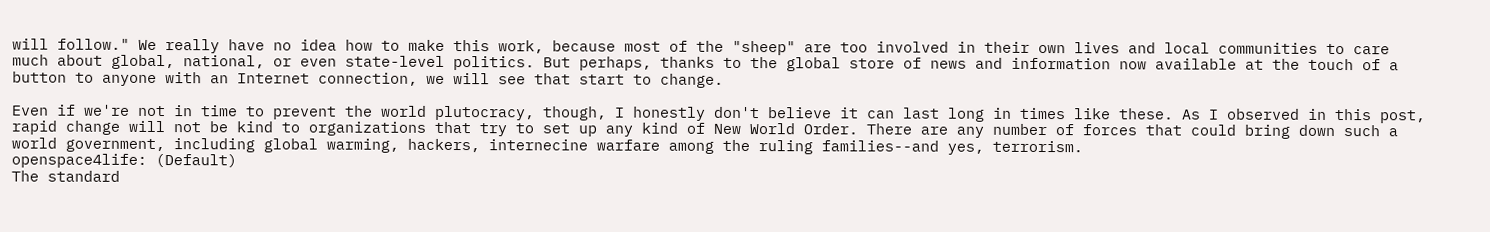will follow." We really have no idea how to make this work, because most of the "sheep" are too involved in their own lives and local communities to care much about global, national, or even state-level politics. But perhaps, thanks to the global store of news and information now available at the touch of a button to anyone with an Internet connection, we will see that start to change.

Even if we're not in time to prevent the world plutocracy, though, I honestly don't believe it can last long in times like these. As I observed in this post, rapid change will not be kind to organizations that try to set up any kind of New World Order. There are any number of forces that could bring down such a world government, including global warming, hackers, internecine warfare among the ruling families--and yes, terrorism.
openspace4life: (Default)
The standard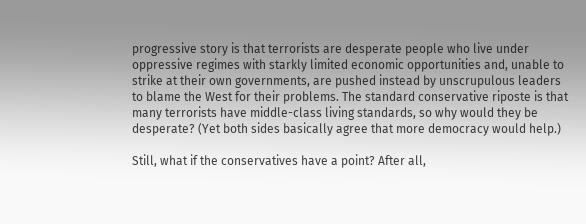progressive story is that terrorists are desperate people who live under oppressive regimes with starkly limited economic opportunities and, unable to strike at their own governments, are pushed instead by unscrupulous leaders to blame the West for their problems. The standard conservative riposte is that many terrorists have middle-class living standards, so why would they be desperate? (Yet both sides basically agree that more democracy would help.)

Still, what if the conservatives have a point? After all,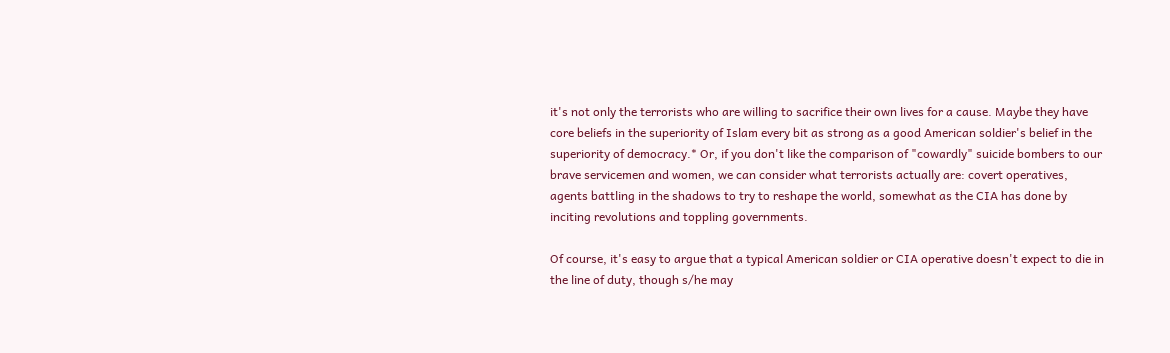it's not only the terrorists who are willing to sacrifice their own lives for a cause. Maybe they have core beliefs in the superiority of Islam every bit as strong as a good American soldier's belief in the superiority of democracy.* Or, if you don't like the comparison of "cowardly" suicide bombers to our brave servicemen and women, we can consider what terrorists actually are: covert operatives, agents battling in the shadows to try to reshape the world, somewhat as the CIA has done by inciting revolutions and toppling governments.

Of course, it's easy to argue that a typical American soldier or CIA operative doesn't expect to die in the line of duty, though s/he may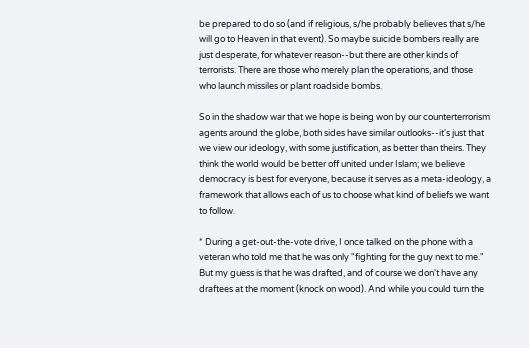be prepared to do so (and if religious, s/he probably believes that s/he will go to Heaven in that event). So maybe suicide bombers really are just desperate, for whatever reason--but there are other kinds of terrorists. There are those who merely plan the operations, and those who launch missiles or plant roadside bombs.

So in the shadow war that we hope is being won by our counterterrorism agents around the globe, both sides have similar outlooks--it's just that we view our ideology, with some justification, as better than theirs. They think the world would be better off united under Islam; we believe democracy is best for everyone, because it serves as a meta-ideology, a framework that allows each of us to choose what kind of beliefs we want to follow.

* During a get-out-the-vote drive, I once talked on the phone with a veteran who told me that he was only "fighting for the guy next to me." But my guess is that he was drafted, and of course we don't have any draftees at the moment (knock on wood). And while you could turn the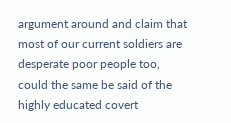argument around and claim that most of our current soldiers are desperate poor people too, could the same be said of the highly educated covert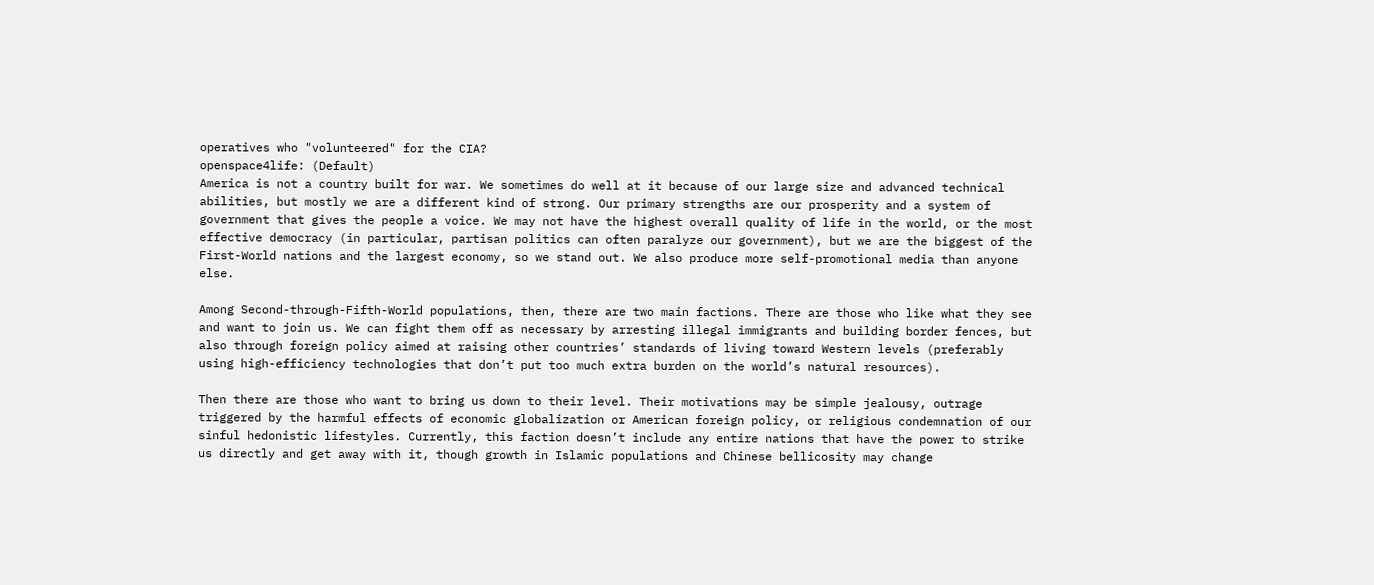operatives who "volunteered" for the CIA?
openspace4life: (Default)
America is not a country built for war. We sometimes do well at it because of our large size and advanced technical abilities, but mostly we are a different kind of strong. Our primary strengths are our prosperity and a system of government that gives the people a voice. We may not have the highest overall quality of life in the world, or the most effective democracy (in particular, partisan politics can often paralyze our government), but we are the biggest of the First-World nations and the largest economy, so we stand out. We also produce more self-promotional media than anyone else.

Among Second-through-Fifth-World populations, then, there are two main factions. There are those who like what they see and want to join us. We can fight them off as necessary by arresting illegal immigrants and building border fences, but also through foreign policy aimed at raising other countries’ standards of living toward Western levels (preferably using high-efficiency technologies that don’t put too much extra burden on the world’s natural resources).

Then there are those who want to bring us down to their level. Their motivations may be simple jealousy, outrage triggered by the harmful effects of economic globalization or American foreign policy, or religious condemnation of our sinful hedonistic lifestyles. Currently, this faction doesn’t include any entire nations that have the power to strike us directly and get away with it, though growth in Islamic populations and Chinese bellicosity may change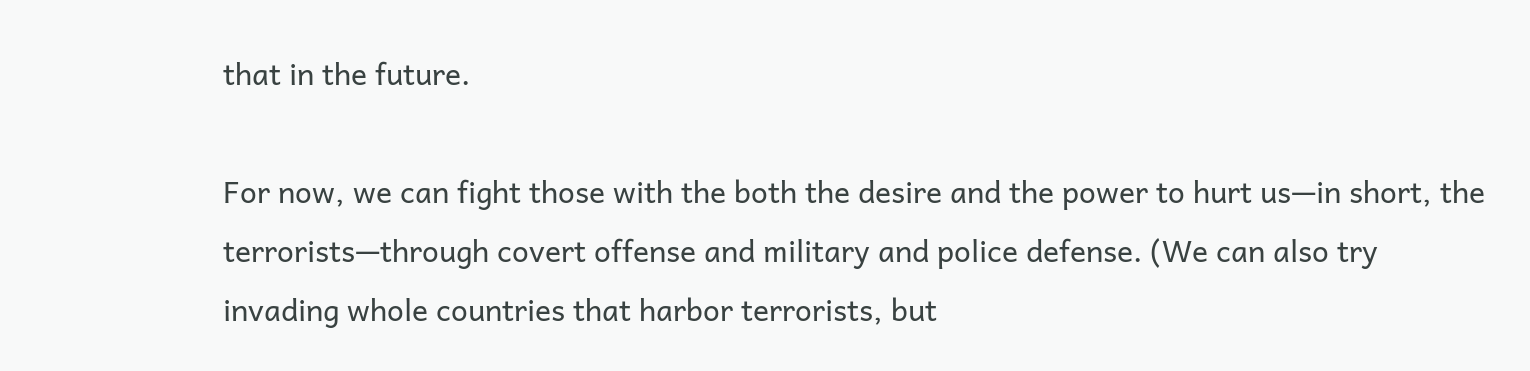that in the future.

For now, we can fight those with the both the desire and the power to hurt us—in short, the terrorists—through covert offense and military and police defense. (We can also try invading whole countries that harbor terrorists, but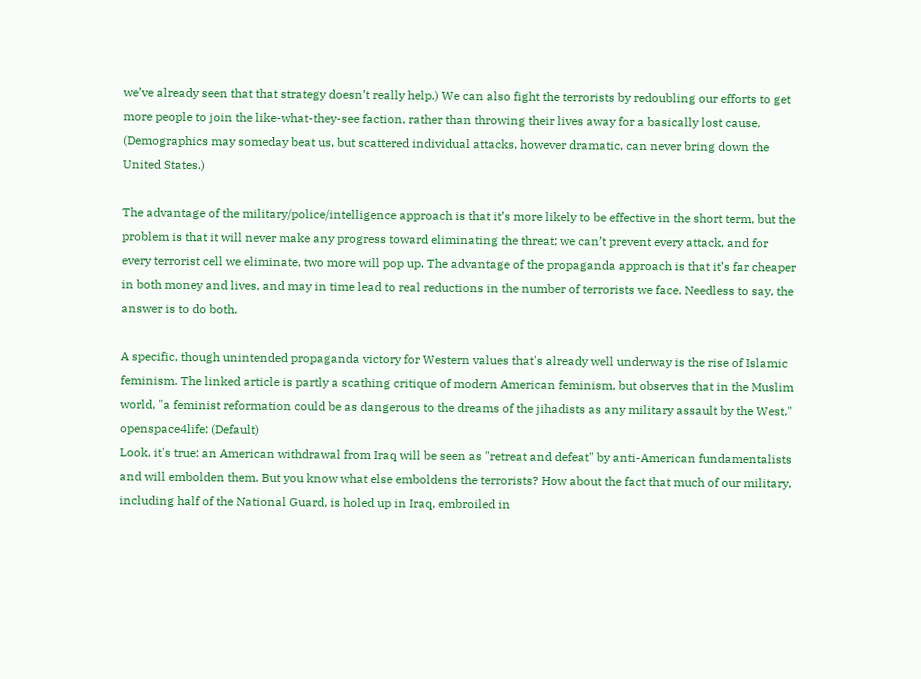we’ve already seen that that strategy doesn’t really help.) We can also fight the terrorists by redoubling our efforts to get more people to join the like-what-they-see faction, rather than throwing their lives away for a basically lost cause. (Demographics may someday beat us, but scattered individual attacks, however dramatic, can never bring down the United States.)

The advantage of the military/police/intelligence approach is that it’s more likely to be effective in the short term, but the problem is that it will never make any progress toward eliminating the threat; we can’t prevent every attack, and for every terrorist cell we eliminate, two more will pop up. The advantage of the propaganda approach is that it’s far cheaper in both money and lives, and may in time lead to real reductions in the number of terrorists we face. Needless to say, the answer is to do both.

A specific, though unintended propaganda victory for Western values that's already well underway is the rise of Islamic feminism. The linked article is partly a scathing critique of modern American feminism, but observes that in the Muslim world, "a feminist reformation could be as dangerous to the dreams of the jihadists as any military assault by the West."
openspace4life: (Default)
Look, it's true: an American withdrawal from Iraq will be seen as "retreat and defeat" by anti-American fundamentalists and will embolden them. But you know what else emboldens the terrorists? How about the fact that much of our military, including half of the National Guard, is holed up in Iraq, embroiled in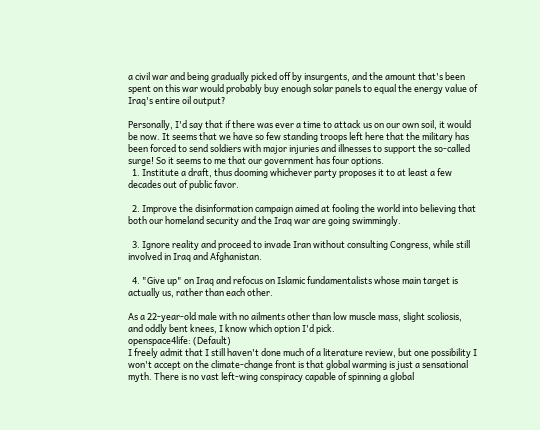a civil war and being gradually picked off by insurgents, and the amount that's been spent on this war would probably buy enough solar panels to equal the energy value of Iraq's entire oil output?

Personally, I'd say that if there was ever a time to attack us on our own soil, it would be now. It seems that we have so few standing troops left here that the military has been forced to send soldiers with major injuries and illnesses to support the so-called surge! So it seems to me that our government has four options.
  1. Institute a draft, thus dooming whichever party proposes it to at least a few decades out of public favor.

  2. Improve the disinformation campaign aimed at fooling the world into believing that both our homeland security and the Iraq war are going swimmingly.

  3. Ignore reality and proceed to invade Iran without consulting Congress, while still involved in Iraq and Afghanistan.

  4. "Give up" on Iraq and refocus on Islamic fundamentalists whose main target is actually us, rather than each other.

As a 22-year-old male with no ailments other than low muscle mass, slight scoliosis, and oddly bent knees, I know which option I'd pick.
openspace4life: (Default)
I freely admit that I still haven't done much of a literature review, but one possibility I won't accept on the climate-change front is that global warming is just a sensational myth. There is no vast left-wing conspiracy capable of spinning a global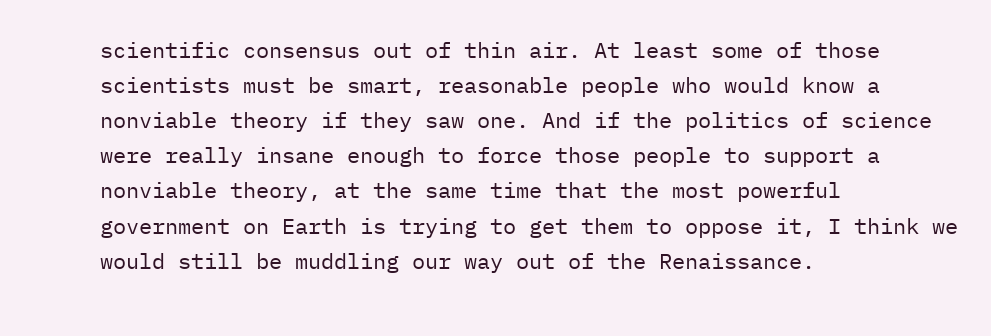scientific consensus out of thin air. At least some of those scientists must be smart, reasonable people who would know a nonviable theory if they saw one. And if the politics of science were really insane enough to force those people to support a nonviable theory, at the same time that the most powerful government on Earth is trying to get them to oppose it, I think we would still be muddling our way out of the Renaissance.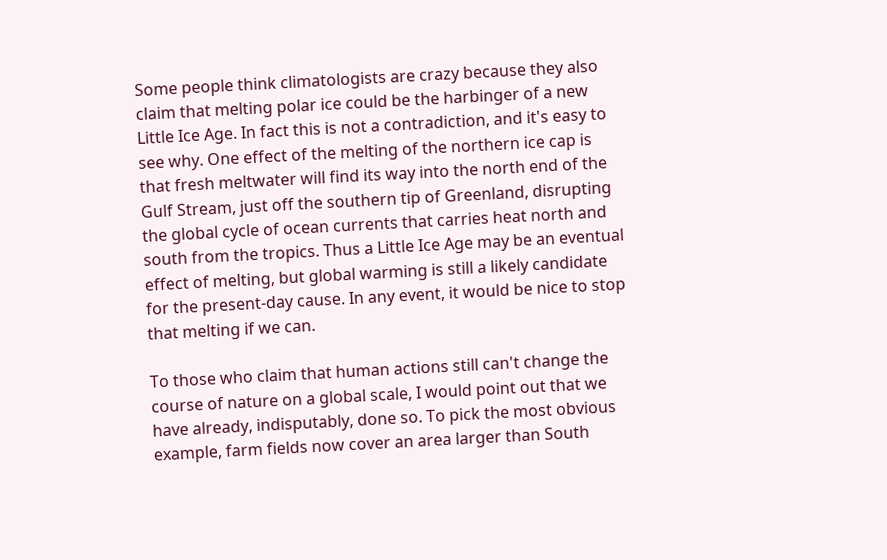Some people think climatologists are crazy because they also claim that melting polar ice could be the harbinger of a new Little Ice Age. In fact this is not a contradiction, and it's easy to see why. One effect of the melting of the northern ice cap is that fresh meltwater will find its way into the north end of the Gulf Stream, just off the southern tip of Greenland, disrupting the global cycle of ocean currents that carries heat north and south from the tropics. Thus a Little Ice Age may be an eventual effect of melting, but global warming is still a likely candidate for the present-day cause. In any event, it would be nice to stop that melting if we can.

To those who claim that human actions still can't change the course of nature on a global scale, I would point out that we have already, indisputably, done so. To pick the most obvious example, farm fields now cover an area larger than South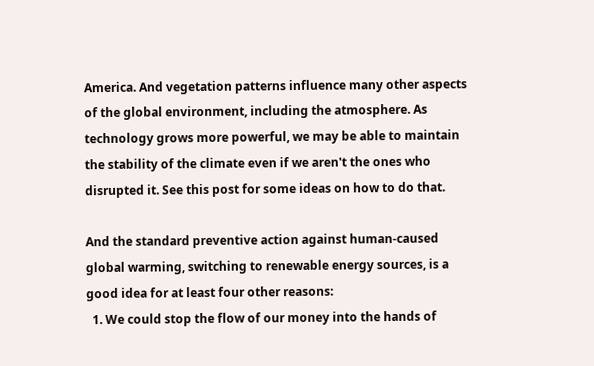America. And vegetation patterns influence many other aspects of the global environment, including the atmosphere. As technology grows more powerful, we may be able to maintain the stability of the climate even if we aren't the ones who disrupted it. See this post for some ideas on how to do that.

And the standard preventive action against human-caused global warming, switching to renewable energy sources, is a good idea for at least four other reasons:
  1. We could stop the flow of our money into the hands of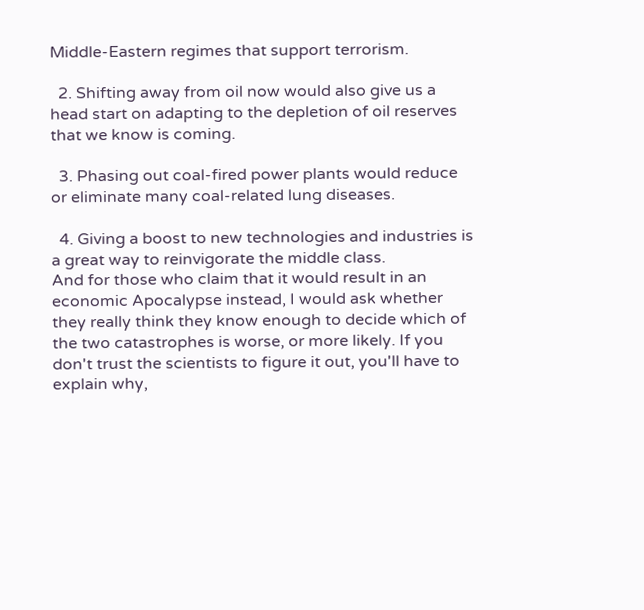Middle-Eastern regimes that support terrorism.

  2. Shifting away from oil now would also give us a head start on adapting to the depletion of oil reserves that we know is coming.

  3. Phasing out coal-fired power plants would reduce or eliminate many coal-related lung diseases.

  4. Giving a boost to new technologies and industries is a great way to reinvigorate the middle class.
And for those who claim that it would result in an economic Apocalypse instead, I would ask whether they really think they know enough to decide which of the two catastrophes is worse, or more likely. If you don't trust the scientists to figure it out, you'll have to explain why,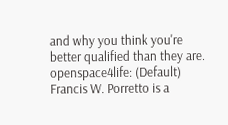and why you think you're better qualified than they are.
openspace4life: (Default)
Francis W. Porretto is a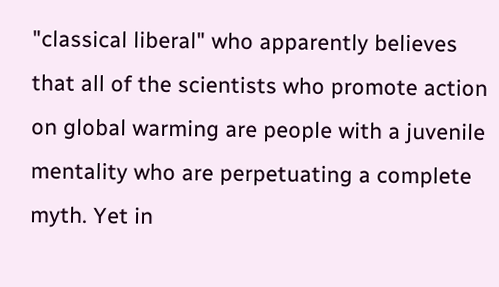"classical liberal" who apparently believes that all of the scientists who promote action on global warming are people with a juvenile mentality who are perpetuating a complete myth. Yet in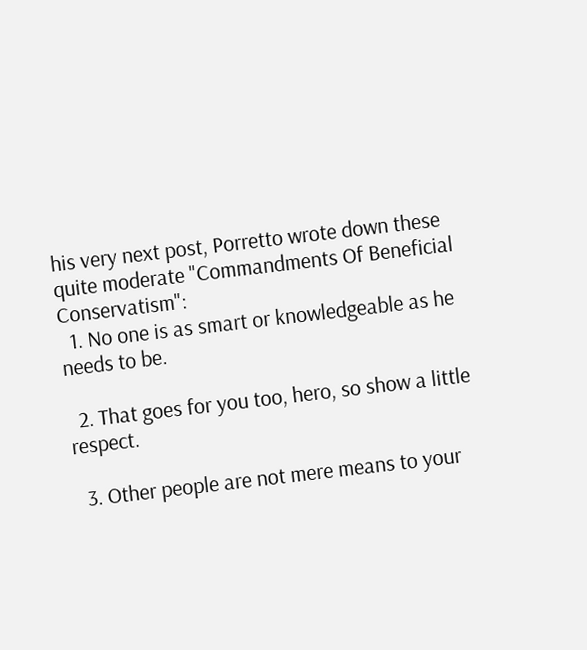his very next post, Porretto wrote down these quite moderate "Commandments Of Beneficial Conservatism":
  1. No one is as smart or knowledgeable as he needs to be.

  2. That goes for you too, hero, so show a little respect.

  3. Other people are not mere means to your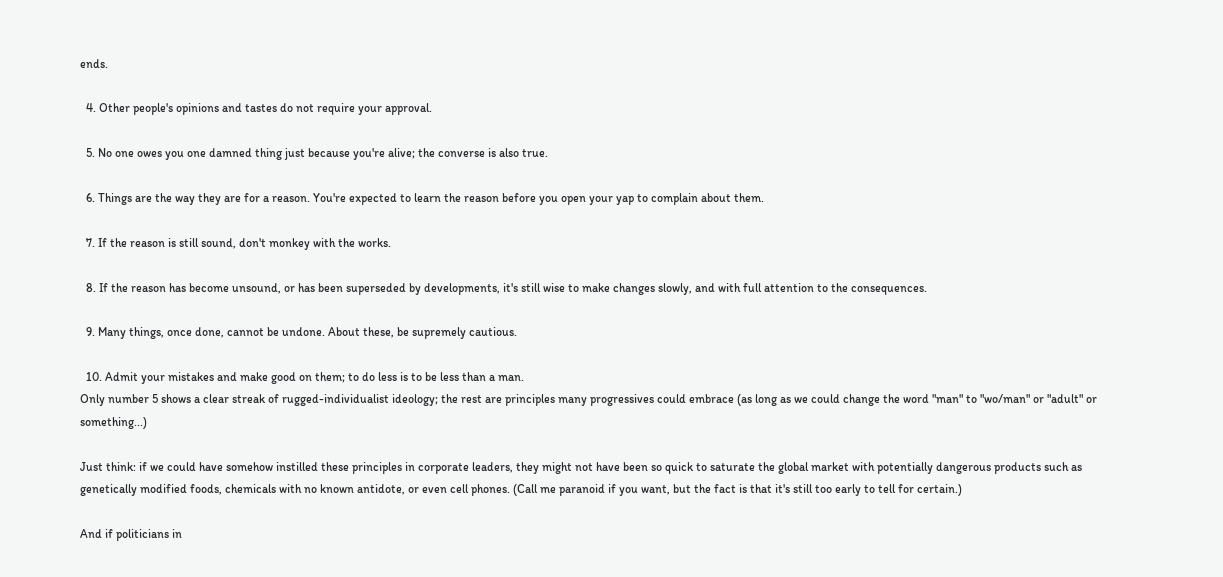ends.

  4. Other people's opinions and tastes do not require your approval.

  5. No one owes you one damned thing just because you're alive; the converse is also true.

  6. Things are the way they are for a reason. You're expected to learn the reason before you open your yap to complain about them.

  7. If the reason is still sound, don't monkey with the works.

  8. If the reason has become unsound, or has been superseded by developments, it's still wise to make changes slowly, and with full attention to the consequences.

  9. Many things, once done, cannot be undone. About these, be supremely cautious.

  10. Admit your mistakes and make good on them; to do less is to be less than a man.
Only number 5 shows a clear streak of rugged-individualist ideology; the rest are principles many progressives could embrace (as long as we could change the word "man" to "wo/man" or "adult" or something...)

Just think: if we could have somehow instilled these principles in corporate leaders, they might not have been so quick to saturate the global market with potentially dangerous products such as genetically modified foods, chemicals with no known antidote, or even cell phones. (Call me paranoid if you want, but the fact is that it's still too early to tell for certain.)

And if politicians in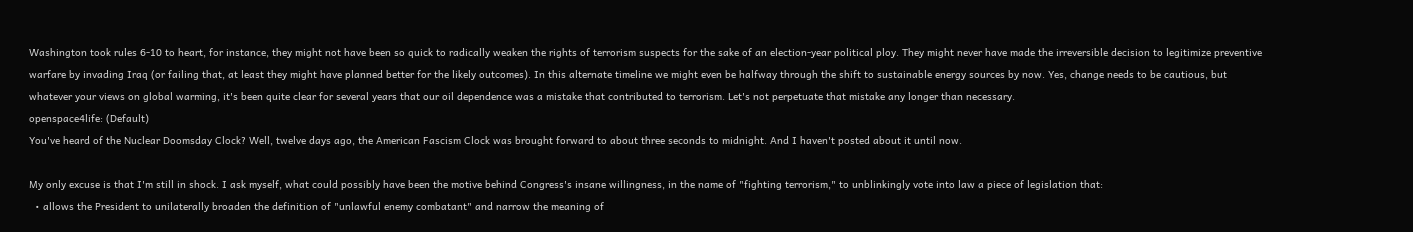Washington took rules 6-10 to heart, for instance, they might not have been so quick to radically weaken the rights of terrorism suspects for the sake of an election-year political ploy. They might never have made the irreversible decision to legitimize preventive warfare by invading Iraq (or failing that, at least they might have planned better for the likely outcomes). In this alternate timeline we might even be halfway through the shift to sustainable energy sources by now. Yes, change needs to be cautious, but whatever your views on global warming, it's been quite clear for several years that our oil dependence was a mistake that contributed to terrorism. Let's not perpetuate that mistake any longer than necessary.
openspace4life: (Default)
You've heard of the Nuclear Doomsday Clock? Well, twelve days ago, the American Fascism Clock was brought forward to about three seconds to midnight. And I haven't posted about it until now.

My only excuse is that I'm still in shock. I ask myself, what could possibly have been the motive behind Congress's insane willingness, in the name of "fighting terrorism," to unblinkingly vote into law a piece of legislation that:
  • allows the President to unilaterally broaden the definition of "unlawful enemy combatant" and narrow the meaning of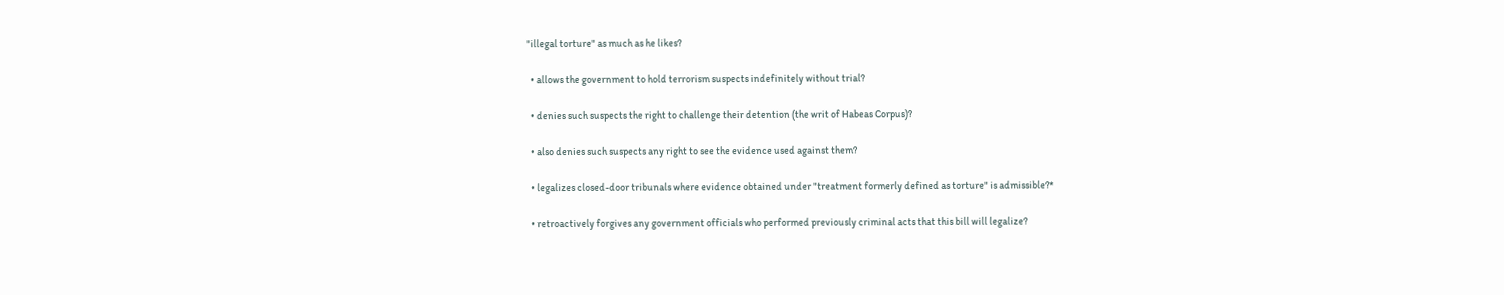"illegal torture" as much as he likes?

  • allows the government to hold terrorism suspects indefinitely without trial?

  • denies such suspects the right to challenge their detention (the writ of Habeas Corpus)?

  • also denies such suspects any right to see the evidence used against them?

  • legalizes closed-door tribunals where evidence obtained under "treatment formerly defined as torture" is admissible?*

  • retroactively forgives any government officials who performed previously criminal acts that this bill will legalize?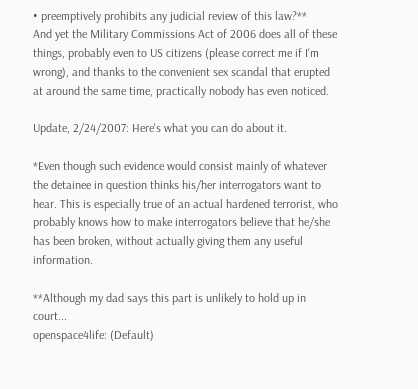• preemptively prohibits any judicial review of this law?**
And yet the Military Commissions Act of 2006 does all of these things, probably even to US citizens (please correct me if I'm wrong), and thanks to the convenient sex scandal that erupted at around the same time, practically nobody has even noticed.

Update, 2/24/2007: Here's what you can do about it.

*Even though such evidence would consist mainly of whatever the detainee in question thinks his/her interrogators want to hear. This is especially true of an actual hardened terrorist, who probably knows how to make interrogators believe that he/she has been broken, without actually giving them any useful information.

**Although my dad says this part is unlikely to hold up in court...
openspace4life: (Default)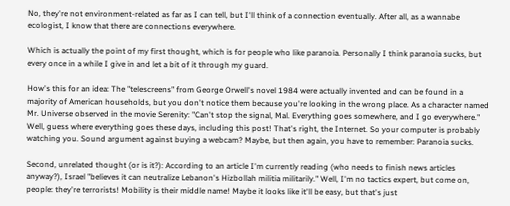No, they're not environment-related as far as I can tell, but I'll think of a connection eventually. After all, as a wannabe ecologist, I know that there are connections everywhere.

Which is actually the point of my first thought, which is for people who like paranoia. Personally I think paranoia sucks, but every once in a while I give in and let a bit of it through my guard.

How's this for an idea: The "telescreens" from George Orwell's novel 1984 were actually invented and can be found in a majority of American households, but you don't notice them because you're looking in the wrong place. As a character named Mr. Universe observed in the movie Serenity: "Can't stop the signal, Mal. Everything goes somewhere, and I go everywhere." Well, guess where everything goes these days, including this post! That's right, the Internet. So your computer is probably watching you. Sound argument against buying a webcam? Maybe, but then again, you have to remember: Paranoia sucks.

Second, unrelated thought (or is it?): According to an article I'm currently reading (who needs to finish news articles anyway?), Israel "believes it can neutralize Lebanon's Hizbollah militia militarily." Well, I'm no tactics expert, but come on, people: they're terrorists! Mobility is their middle name! Maybe it looks like it'll be easy, but that's just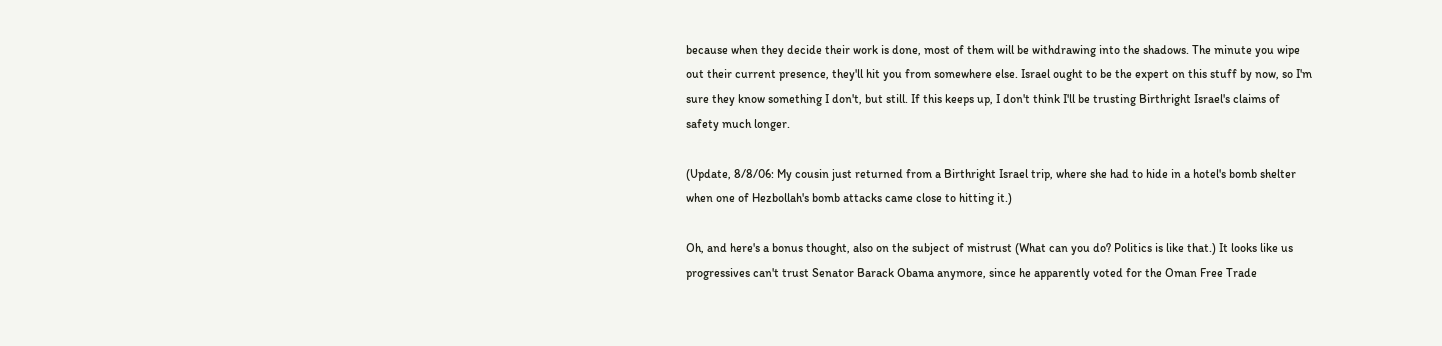because when they decide their work is done, most of them will be withdrawing into the shadows. The minute you wipe out their current presence, they'll hit you from somewhere else. Israel ought to be the expert on this stuff by now, so I'm sure they know something I don't, but still. If this keeps up, I don't think I'll be trusting Birthright Israel's claims of safety much longer.

(Update, 8/8/06: My cousin just returned from a Birthright Israel trip, where she had to hide in a hotel's bomb shelter when one of Hezbollah's bomb attacks came close to hitting it.)

Oh, and here's a bonus thought, also on the subject of mistrust (What can you do? Politics is like that.) It looks like us progressives can't trust Senator Barack Obama anymore, since he apparently voted for the Oman Free Trade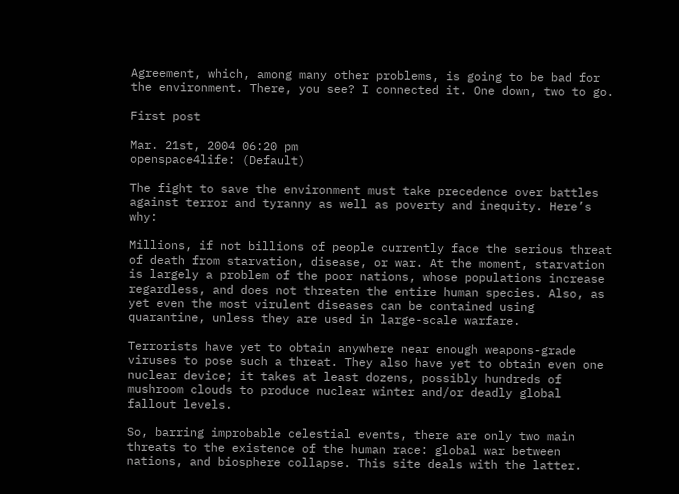Agreement, which, among many other problems, is going to be bad for the environment. There, you see? I connected it. One down, two to go.

First post

Mar. 21st, 2004 06:20 pm
openspace4life: (Default)

The fight to save the environment must take precedence over battles against terror and tyranny as well as poverty and inequity. Here’s why:

Millions, if not billions of people currently face the serious threat of death from starvation, disease, or war. At the moment, starvation is largely a problem of the poor nations, whose populations increase regardless, and does not threaten the entire human species. Also, as yet even the most virulent diseases can be contained using quarantine, unless they are used in large-scale warfare.

Terrorists have yet to obtain anywhere near enough weapons-grade viruses to pose such a threat. They also have yet to obtain even one nuclear device; it takes at least dozens, possibly hundreds of mushroom clouds to produce nuclear winter and/or deadly global fallout levels.

So, barring improbable celestial events, there are only two main threats to the existence of the human race: global war between nations, and biosphere collapse. This site deals with the latter.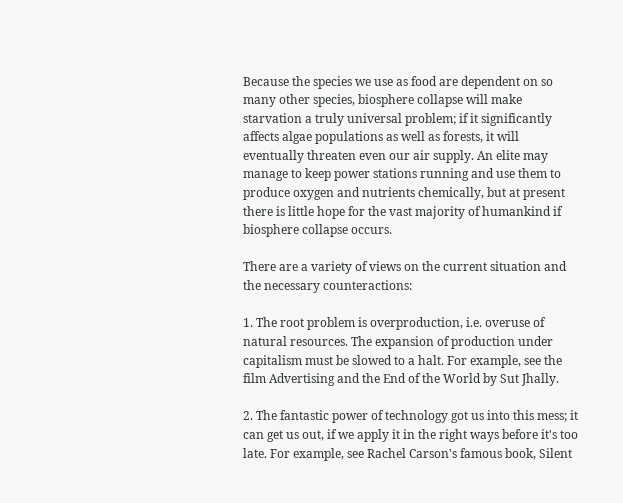Because the species we use as food are dependent on so many other species, biosphere collapse will make starvation a truly universal problem; if it significantly affects algae populations as well as forests, it will eventually threaten even our air supply. An elite may manage to keep power stations running and use them to produce oxygen and nutrients chemically, but at present there is little hope for the vast majority of humankind if biosphere collapse occurs.

There are a variety of views on the current situation and the necessary counteractions:

1. The root problem is overproduction, i.e. overuse of natural resources. The expansion of production under capitalism must be slowed to a halt. For example, see the film Advertising and the End of the World by Sut Jhally.

2. The fantastic power of technology got us into this mess; it can get us out, if we apply it in the right ways before it's too late. For example, see Rachel Carson's famous book, Silent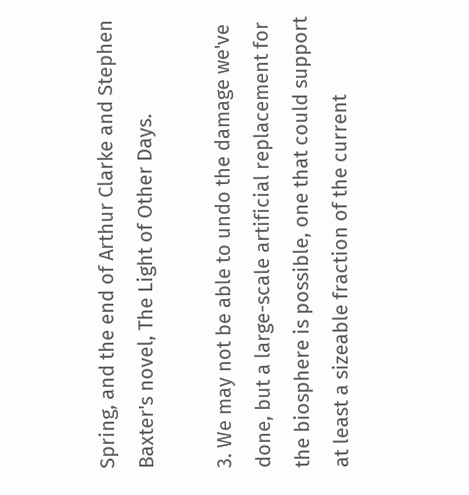Spring, and the end of Arthur Clarke and Stephen Baxter's novel, The Light of Other Days.

3. We may not be able to undo the damage we've done, but a large-scale artificial replacement for the biosphere is possible, one that could support at least a sizeable fraction of the current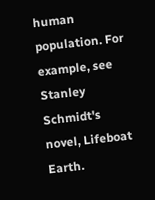human population. For example, see Stanley Schmidt's novel, Lifeboat Earth.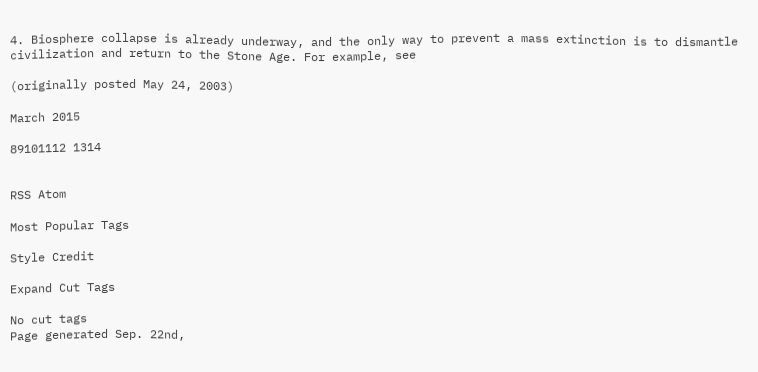4. Biosphere collapse is already underway, and the only way to prevent a mass extinction is to dismantle civilization and return to the Stone Age. For example, see

(originally posted May 24, 2003)

March 2015

89101112 1314


RSS Atom

Most Popular Tags

Style Credit

Expand Cut Tags

No cut tags
Page generated Sep. 22nd,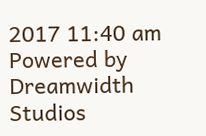2017 11:40 am
Powered by Dreamwidth Studios